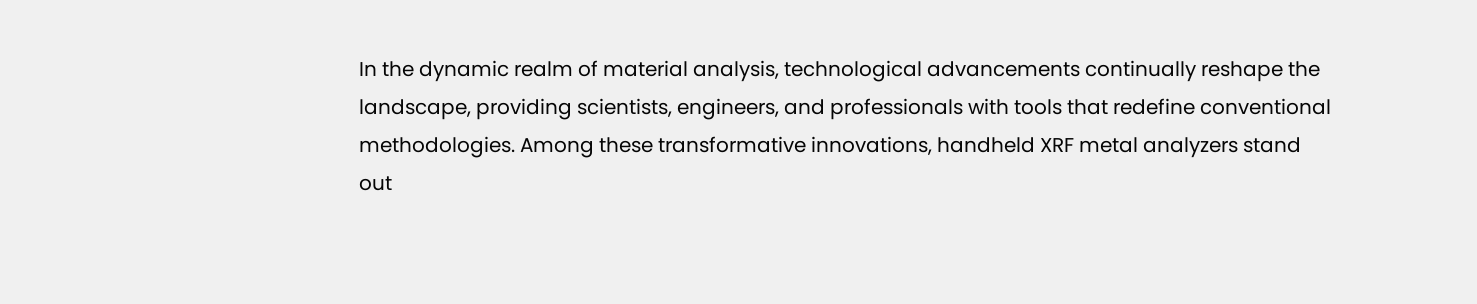In the dynamic realm of material analysis, technological advancements continually reshape the landscape, providing scientists, engineers, and professionals with tools that redefine conventional methodologies. Among these transformative innovations, handheld XRF metal analyzers stand out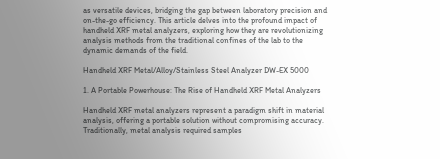as versatile devices, bridging the gap between laboratory precision and on-the-go efficiency. This article delves into the profound impact of handheld XRF metal analyzers, exploring how they are revolutionizing analysis methods from the traditional confines of the lab to the dynamic demands of the field.

Handheld XRF Metal/Alloy/Stainless Steel Analyzer DW-EX 5000

1. A Portable Powerhouse: The Rise of Handheld XRF Metal Analyzers

Handheld XRF metal analyzers represent a paradigm shift in material analysis, offering a portable solution without compromising accuracy. Traditionally, metal analysis required samples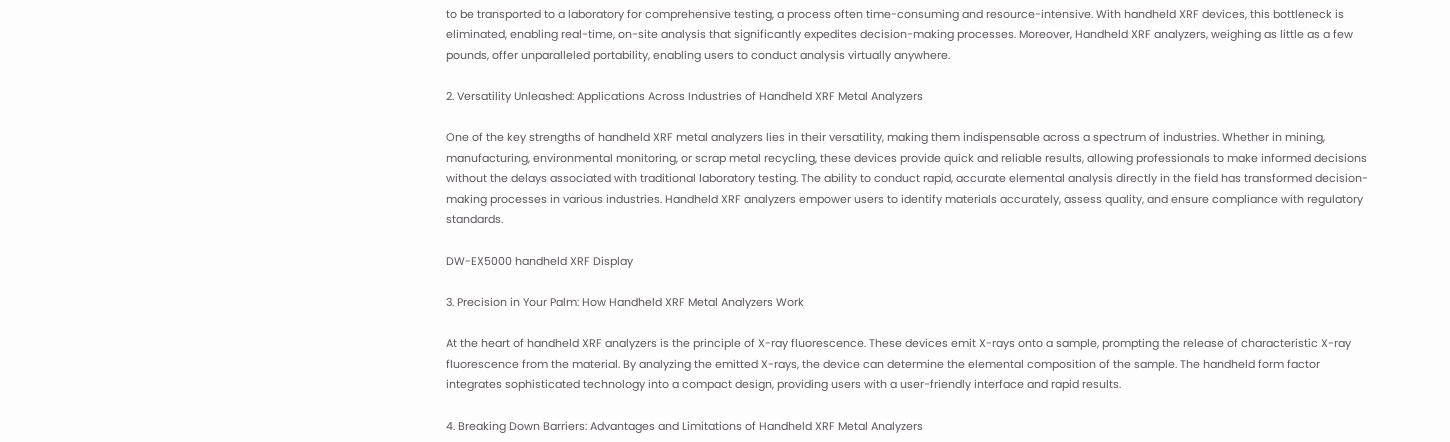to be transported to a laboratory for comprehensive testing, a process often time-consuming and resource-intensive. With handheld XRF devices, this bottleneck is eliminated, enabling real-time, on-site analysis that significantly expedites decision-making processes. Moreover, Handheld XRF analyzers, weighing as little as a few pounds, offer unparalleled portability, enabling users to conduct analysis virtually anywhere.

2. Versatility Unleashed: Applications Across Industries of Handheld XRF Metal Analyzers

One of the key strengths of handheld XRF metal analyzers lies in their versatility, making them indispensable across a spectrum of industries. Whether in mining, manufacturing, environmental monitoring, or scrap metal recycling, these devices provide quick and reliable results, allowing professionals to make informed decisions without the delays associated with traditional laboratory testing. The ability to conduct rapid, accurate elemental analysis directly in the field has transformed decision-making processes in various industries. Handheld XRF analyzers empower users to identify materials accurately, assess quality, and ensure compliance with regulatory standards.

DW-EX5000 handheld XRF Display

3. Precision in Your Palm: How Handheld XRF Metal Analyzers Work

At the heart of handheld XRF analyzers is the principle of X-ray fluorescence. These devices emit X-rays onto a sample, prompting the release of characteristic X-ray fluorescence from the material. By analyzing the emitted X-rays, the device can determine the elemental composition of the sample. The handheld form factor integrates sophisticated technology into a compact design, providing users with a user-friendly interface and rapid results.

4. Breaking Down Barriers: Advantages and Limitations of Handheld XRF Metal Analyzers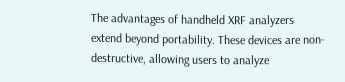The advantages of handheld XRF analyzers extend beyond portability. These devices are non-destructive, allowing users to analyze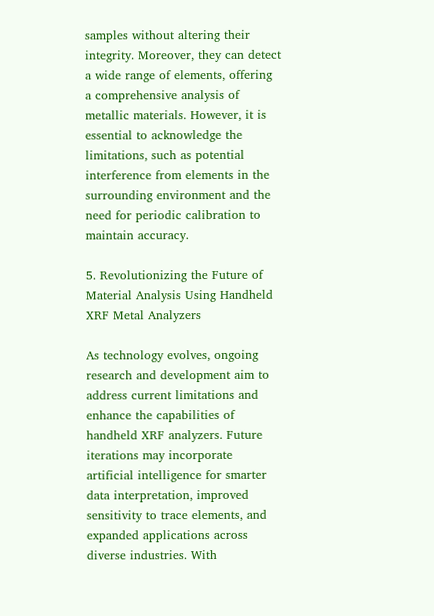samples without altering their integrity. Moreover, they can detect a wide range of elements, offering a comprehensive analysis of metallic materials. However, it is essential to acknowledge the limitations, such as potential interference from elements in the surrounding environment and the need for periodic calibration to maintain accuracy.

5. Revolutionizing the Future of Material Analysis Using Handheld XRF Metal Analyzers

As technology evolves, ongoing research and development aim to address current limitations and enhance the capabilities of handheld XRF analyzers. Future iterations may incorporate artificial intelligence for smarter data interpretation, improved sensitivity to trace elements, and expanded applications across diverse industries. With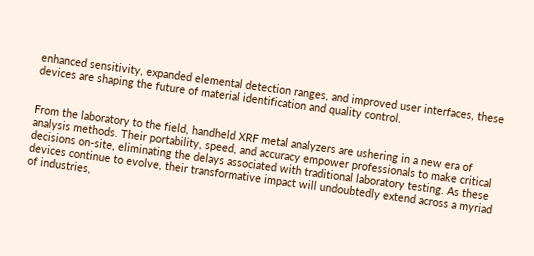enhanced sensitivity, expanded elemental detection ranges, and improved user interfaces, these devices are shaping the future of material identification and quality control.


From the laboratory to the field, handheld XRF metal analyzers are ushering in a new era of analysis methods. Their portability, speed, and accuracy empower professionals to make critical decisions on-site, eliminating the delays associated with traditional laboratory testing. As these devices continue to evolve, their transformative impact will undoubtedly extend across a myriad of industries,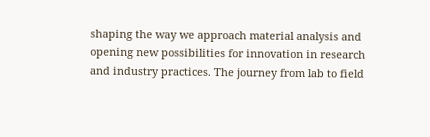shaping the way we approach material analysis and opening new possibilities for innovation in research and industry practices. The journey from lab to field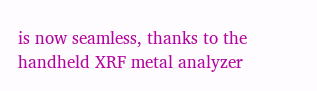is now seamless, thanks to the handheld XRF metal analyzer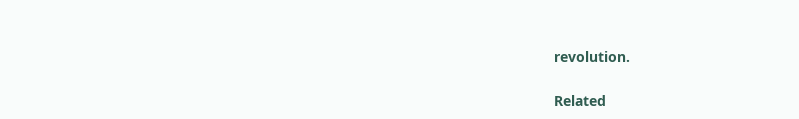revolution.

Related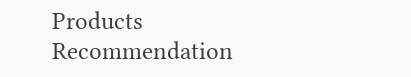Products Recommendation